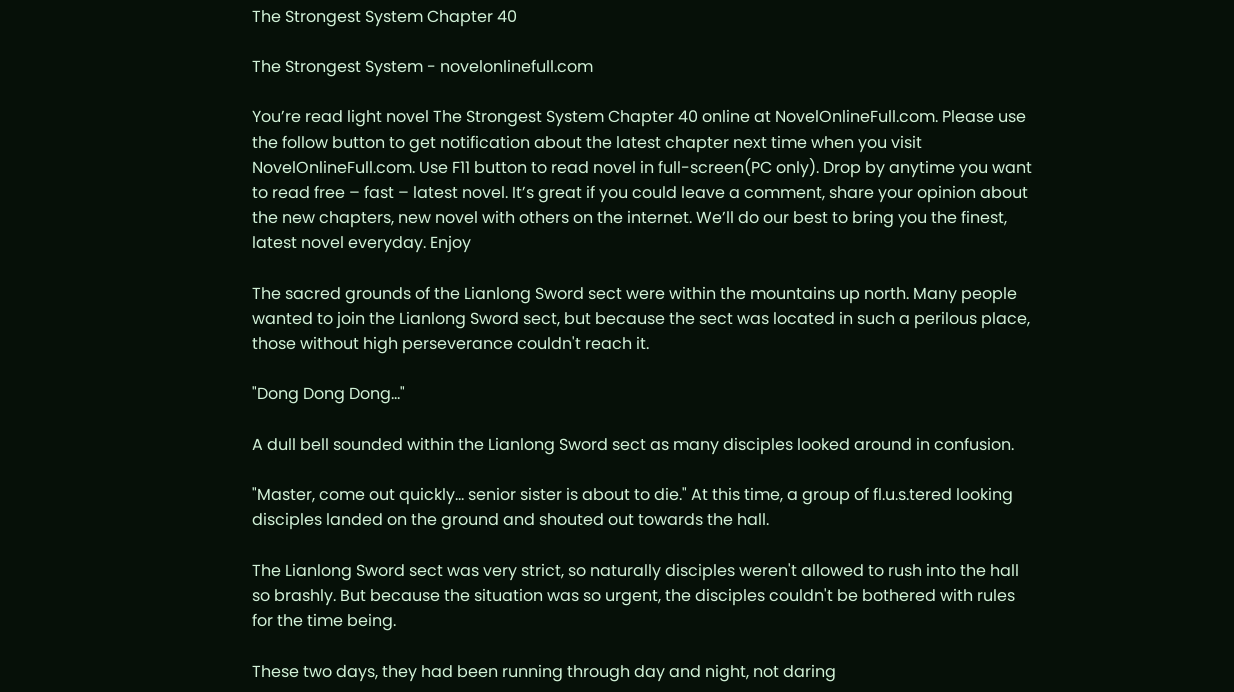The Strongest System Chapter 40

The Strongest System - novelonlinefull.com

You’re read light novel The Strongest System Chapter 40 online at NovelOnlineFull.com. Please use the follow button to get notification about the latest chapter next time when you visit NovelOnlineFull.com. Use F11 button to read novel in full-screen(PC only). Drop by anytime you want to read free – fast – latest novel. It’s great if you could leave a comment, share your opinion about the new chapters, new novel with others on the internet. We’ll do our best to bring you the finest, latest novel everyday. Enjoy

The sacred grounds of the Lianlong Sword sect were within the mountains up north. Many people wanted to join the Lianlong Sword sect, but because the sect was located in such a perilous place, those without high perseverance couldn't reach it.

"Dong Dong Dong…"

A dull bell sounded within the Lianlong Sword sect as many disciples looked around in confusion.

"Master, come out quickly… senior sister is about to die." At this time, a group of fl.u.s.tered looking disciples landed on the ground and shouted out towards the hall.

The Lianlong Sword sect was very strict, so naturally disciples weren't allowed to rush into the hall so brashly. But because the situation was so urgent, the disciples couldn't be bothered with rules for the time being.

These two days, they had been running through day and night, not daring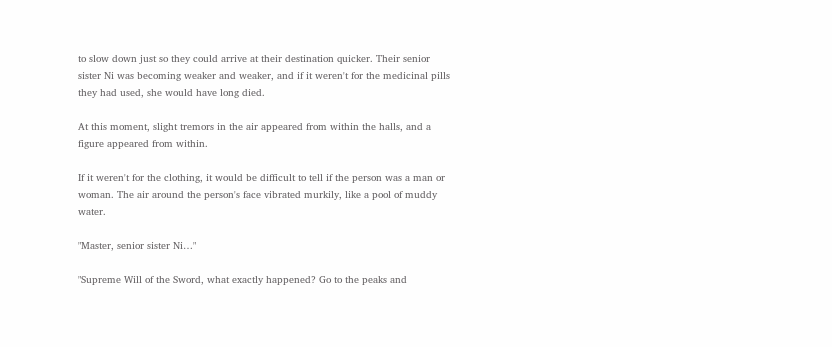to slow down just so they could arrive at their destination quicker. Their senior sister Ni was becoming weaker and weaker, and if it weren't for the medicinal pills they had used, she would have long died.

At this moment, slight tremors in the air appeared from within the halls, and a figure appeared from within.

If it weren't for the clothing, it would be difficult to tell if the person was a man or woman. The air around the person's face vibrated murkily, like a pool of muddy water.

"Master, senior sister Ni…"

"Supreme Will of the Sword, what exactly happened? Go to the peaks and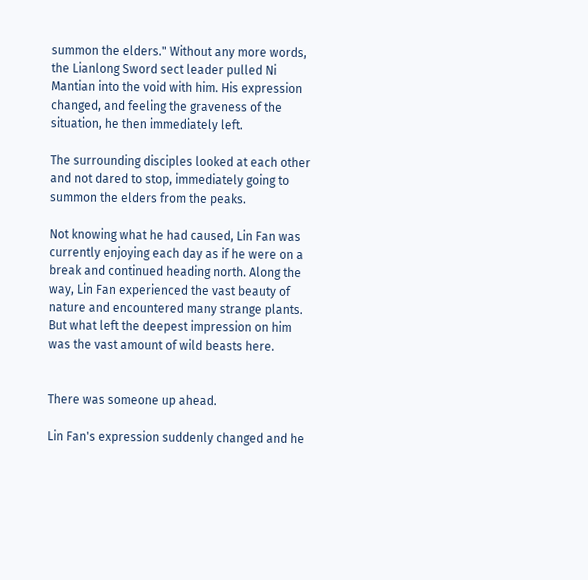summon the elders." Without any more words, the Lianlong Sword sect leader pulled Ni Mantian into the void with him. His expression changed, and feeling the graveness of the situation, he then immediately left.

The surrounding disciples looked at each other and not dared to stop, immediately going to summon the elders from the peaks.

Not knowing what he had caused, Lin Fan was currently enjoying each day as if he were on a break and continued heading north. Along the way, Lin Fan experienced the vast beauty of nature and encountered many strange plants. But what left the deepest impression on him was the vast amount of wild beasts here.


There was someone up ahead.

Lin Fan's expression suddenly changed and he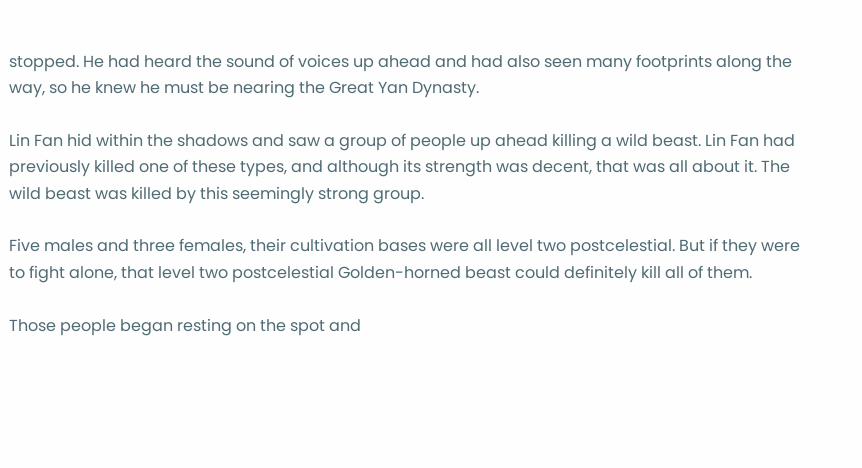stopped. He had heard the sound of voices up ahead and had also seen many footprints along the way, so he knew he must be nearing the Great Yan Dynasty.

Lin Fan hid within the shadows and saw a group of people up ahead killing a wild beast. Lin Fan had previously killed one of these types, and although its strength was decent, that was all about it. The wild beast was killed by this seemingly strong group.

Five males and three females, their cultivation bases were all level two postcelestial. But if they were to fight alone, that level two postcelestial Golden-horned beast could definitely kill all of them.

Those people began resting on the spot and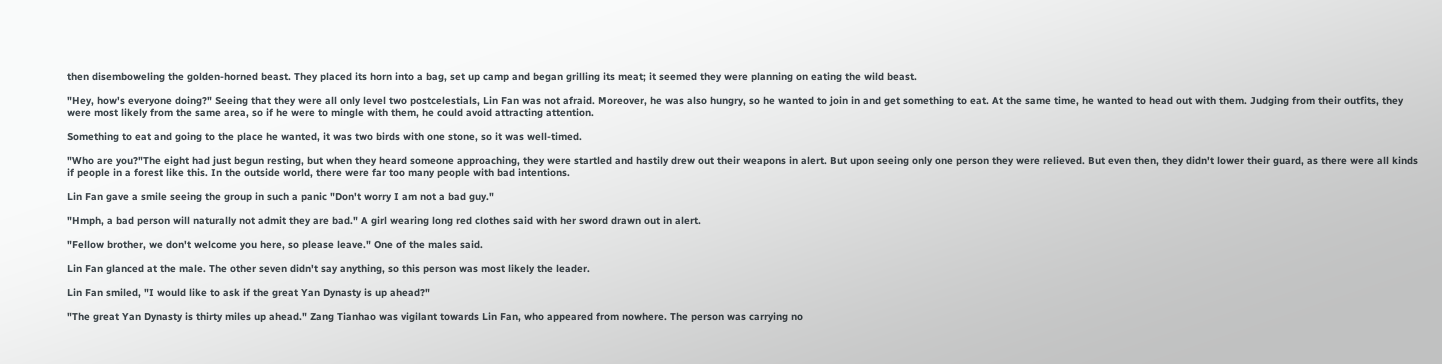then disemboweling the golden-horned beast. They placed its horn into a bag, set up camp and began grilling its meat; it seemed they were planning on eating the wild beast.

"Hey, how's everyone doing?" Seeing that they were all only level two postcelestials, Lin Fan was not afraid. Moreover, he was also hungry, so he wanted to join in and get something to eat. At the same time, he wanted to head out with them. Judging from their outfits, they were most likely from the same area, so if he were to mingle with them, he could avoid attracting attention.

Something to eat and going to the place he wanted, it was two birds with one stone, so it was well-timed.

"Who are you?"The eight had just begun resting, but when they heard someone approaching, they were startled and hastily drew out their weapons in alert. But upon seeing only one person they were relieved. But even then, they didn't lower their guard, as there were all kinds if people in a forest like this. In the outside world, there were far too many people with bad intentions.

Lin Fan gave a smile seeing the group in such a panic "Don't worry I am not a bad guy."

"Hmph, a bad person will naturally not admit they are bad." A girl wearing long red clothes said with her sword drawn out in alert.

"Fellow brother, we don't welcome you here, so please leave." One of the males said.

Lin Fan glanced at the male. The other seven didn't say anything, so this person was most likely the leader.

Lin Fan smiled, "I would like to ask if the great Yan Dynasty is up ahead?"

"The great Yan Dynasty is thirty miles up ahead." Zang Tianhao was vigilant towards Lin Fan, who appeared from nowhere. The person was carrying no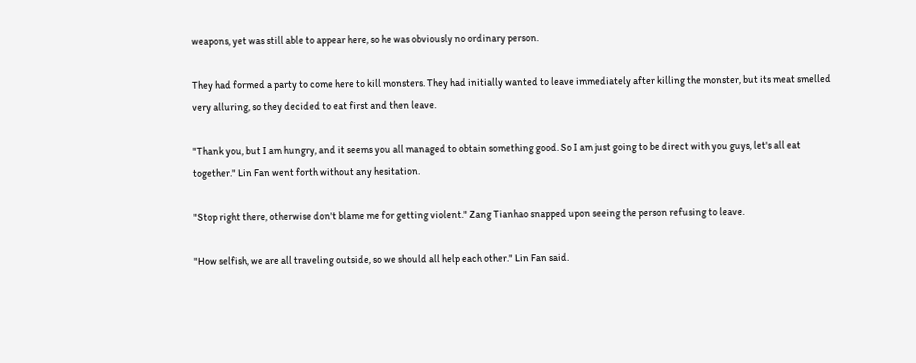weapons, yet was still able to appear here, so he was obviously no ordinary person.

They had formed a party to come here to kill monsters. They had initially wanted to leave immediately after killing the monster, but its meat smelled very alluring, so they decided to eat first and then leave.

"Thank you, but I am hungry, and it seems you all managed to obtain something good. So I am just going to be direct with you guys, let's all eat together." Lin Fan went forth without any hesitation.

"Stop right there, otherwise don't blame me for getting violent." Zang Tianhao snapped upon seeing the person refusing to leave.

"How selfish, we are all traveling outside, so we should all help each other." Lin Fan said.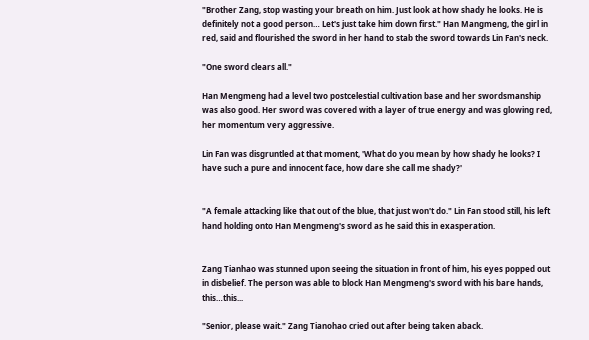"Brother Zang, stop wasting your breath on him. Just look at how shady he looks. He is definitely not a good person… Let's just take him down first." Han Mangmeng, the girl in red, said and flourished the sword in her hand to stab the sword towards Lin Fan's neck.

"One sword clears all."

Han Mengmeng had a level two postcelestial cultivation base and her swordsmanship was also good. Her sword was covered with a layer of true energy and was glowing red, her momentum very aggressive.

Lin Fan was disgruntled at that moment, 'What do you mean by how shady he looks? I have such a pure and innocent face, how dare she call me shady?'


"A female attacking like that out of the blue, that just won't do." Lin Fan stood still, his left hand holding onto Han Mengmeng's sword as he said this in exasperation.


Zang Tianhao was stunned upon seeing the situation in front of him, his eyes popped out in disbelief. The person was able to block Han Mengmeng's sword with his bare hands, this…this...

"Senior, please wait." Zang Tianohao cried out after being taken aback.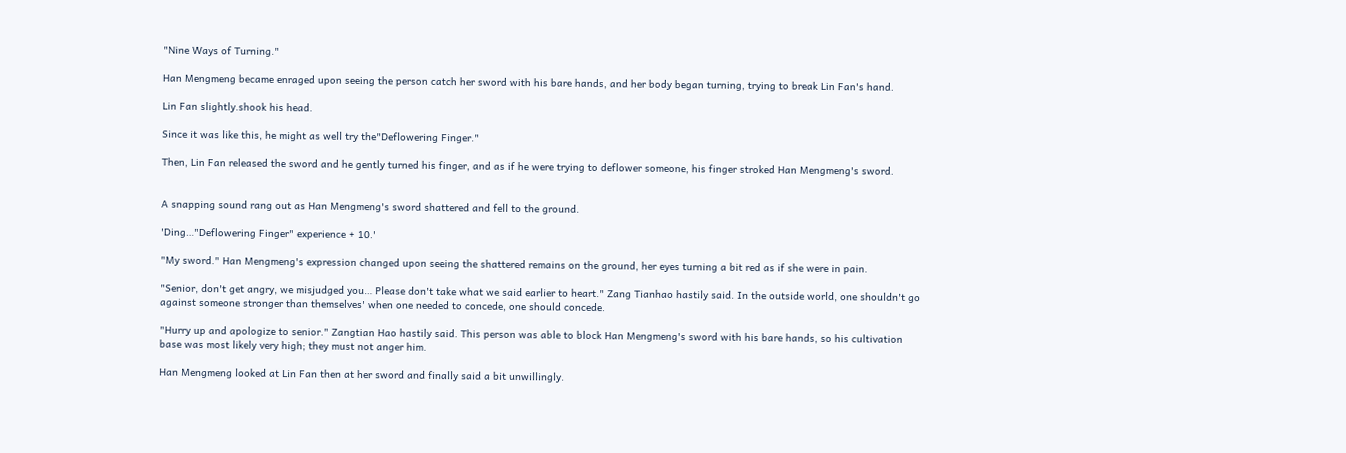"Nine Ways of Turning."

Han Mengmeng became enraged upon seeing the person catch her sword with his bare hands, and her body began turning, trying to break Lin Fan's hand.

Lin Fan slightly.shook his head.

Since it was like this, he might as well try the"Deflowering Finger."

Then, Lin Fan released the sword and he gently turned his finger, and as if he were trying to deflower someone, his finger stroked Han Mengmeng's sword.


A snapping sound rang out as Han Mengmeng's sword shattered and fell to the ground.

'Ding…"Deflowering Finger" experience + 10.'

"My sword." Han Mengmeng's expression changed upon seeing the shattered remains on the ground, her eyes turning a bit red as if she were in pain.

"Senior, don't get angry, we misjudged you… Please don't take what we said earlier to heart." Zang Tianhao hastily said. In the outside world, one shouldn't go against someone stronger than themselves' when one needed to concede, one should concede.

"Hurry up and apologize to senior." Zangtian Hao hastily said. This person was able to block Han Mengmeng's sword with his bare hands, so his cultivation base was most likely very high; they must not anger him.

Han Mengmeng looked at Lin Fan then at her sword and finally said a bit unwillingly.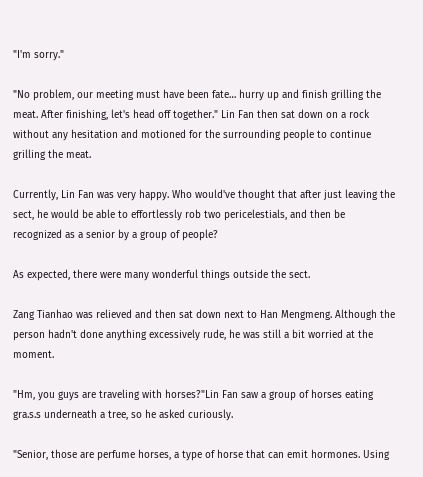"I'm sorry."

"No problem, our meeting must have been fate… hurry up and finish grilling the meat. After finishing, let's head off together." Lin Fan then sat down on a rock without any hesitation and motioned for the surrounding people to continue grilling the meat.

Currently, Lin Fan was very happy. Who would've thought that after just leaving the sect, he would be able to effortlessly rob two pericelestials, and then be recognized as a senior by a group of people?

As expected, there were many wonderful things outside the sect.

Zang Tianhao was relieved and then sat down next to Han Mengmeng. Although the person hadn't done anything excessively rude, he was still a bit worried at the moment.

"Hm, you guys are traveling with horses?"Lin Fan saw a group of horses eating gra.s.s underneath a tree, so he asked curiously.

"Senior, those are perfume horses, a type of horse that can emit hormones. Using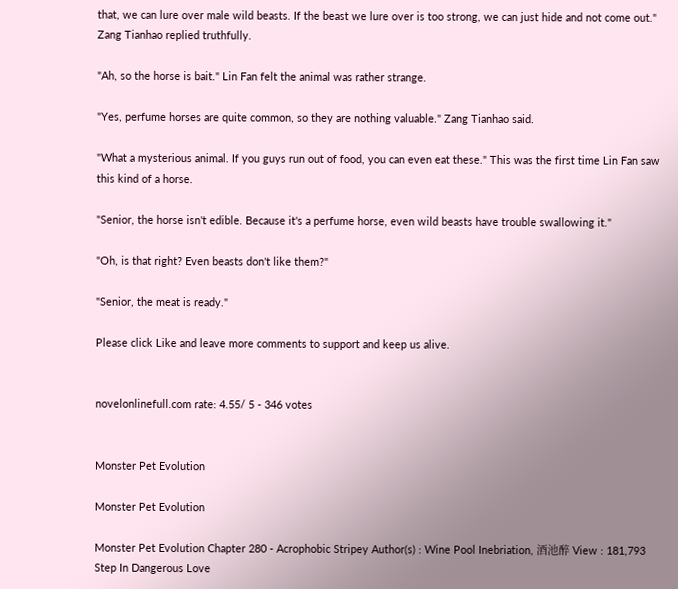that, we can lure over male wild beasts. If the beast we lure over is too strong, we can just hide and not come out." Zang Tianhao replied truthfully.

"Ah, so the horse is bait." Lin Fan felt the animal was rather strange.

"Yes, perfume horses are quite common, so they are nothing valuable." Zang Tianhao said.

"What a mysterious animal. If you guys run out of food, you can even eat these." This was the first time Lin Fan saw this kind of a horse.

"Senior, the horse isn't edible. Because it's a perfume horse, even wild beasts have trouble swallowing it."

"Oh, is that right? Even beasts don't like them?"

"Senior, the meat is ready."

Please click Like and leave more comments to support and keep us alive.


novelonlinefull.com rate: 4.55/ 5 - 346 votes


Monster Pet Evolution

Monster Pet Evolution

Monster Pet Evolution Chapter 280 - Acrophobic Stripey Author(s) : Wine Pool Inebriation, 酒池醉 View : 181,793
Step In Dangerous Love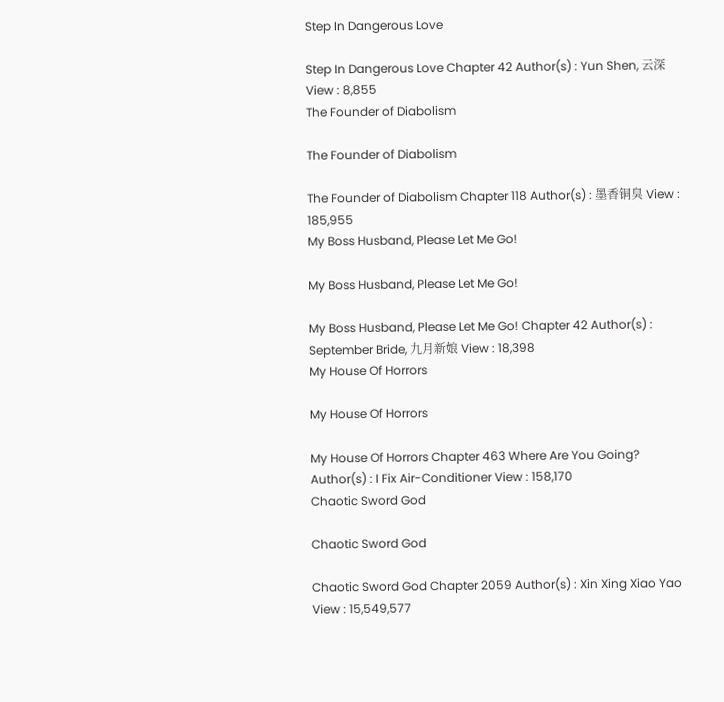Step In Dangerous Love

Step In Dangerous Love Chapter 42 Author(s) : Yun Shen, 云深 View : 8,855
The Founder of Diabolism

The Founder of Diabolism

The Founder of Diabolism Chapter 118 Author(s) : 墨香铜臭 View : 185,955
My Boss Husband, Please Let Me Go!

My Boss Husband, Please Let Me Go!

My Boss Husband, Please Let Me Go! Chapter 42 Author(s) : September Bride, 九月新娘 View : 18,398
My House Of Horrors

My House Of Horrors

My House Of Horrors Chapter 463 Where Are You Going? Author(s) : I Fix Air-Conditioner View : 158,170
Chaotic Sword God

Chaotic Sword God

Chaotic Sword God Chapter 2059 Author(s) : Xin Xing Xiao Yao View : 15,549,577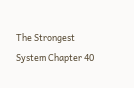The Strongest System Chapter 40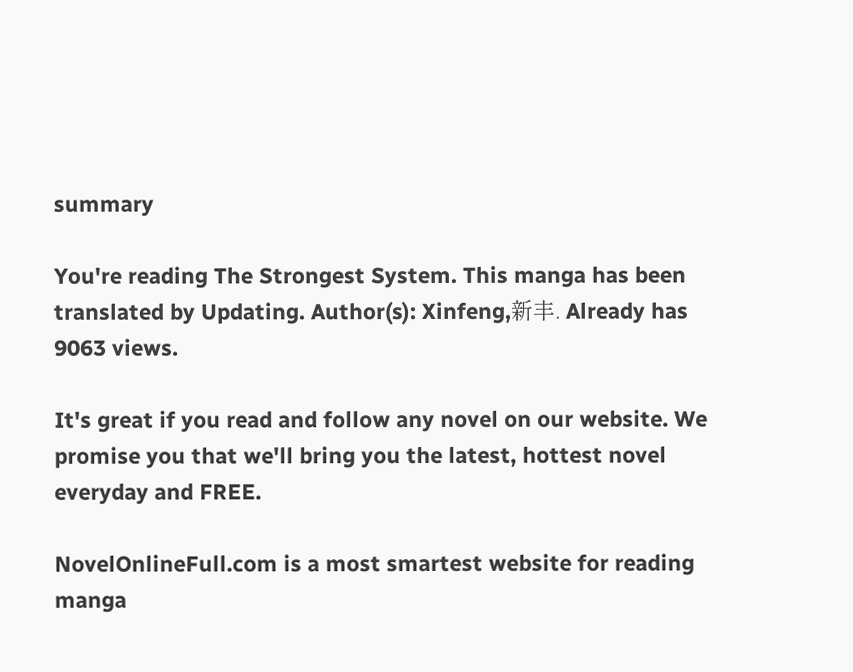summary

You're reading The Strongest System. This manga has been translated by Updating. Author(s): Xinfeng,新丰. Already has 9063 views.

It's great if you read and follow any novel on our website. We promise you that we'll bring you the latest, hottest novel everyday and FREE.

NovelOnlineFull.com is a most smartest website for reading manga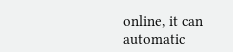online, it can automatic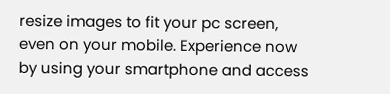resize images to fit your pc screen, even on your mobile. Experience now by using your smartphone and access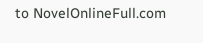to NovelOnlineFull.com